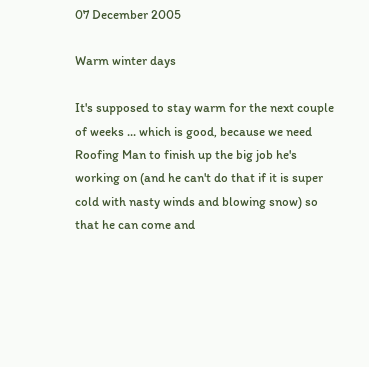07 December 2005

Warm winter days

It's supposed to stay warm for the next couple of weeks ... which is good, because we need Roofing Man to finish up the big job he's working on (and he can't do that if it is super cold with nasty winds and blowing snow) so that he can come and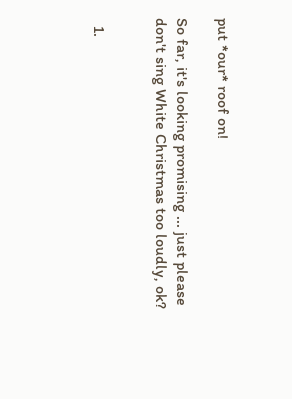put *our* roof on!

So far, it's looking promising ... just please don't sing White Christmas too loudly, ok?


  1.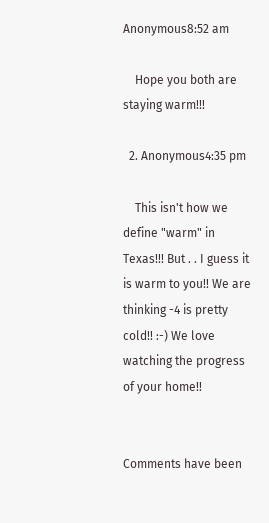Anonymous8:52 am

    Hope you both are staying warm!!!

  2. Anonymous4:35 pm

    This isn't how we define "warm" in Texas!!! But . . I guess it is warm to you!! We are thinking -4 is pretty cold!! :-) We love watching the progress of your home!!


Comments have been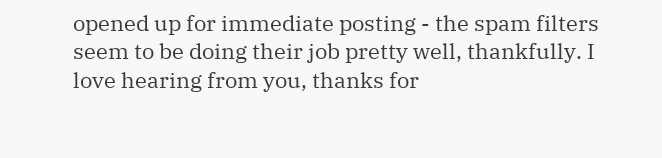opened up for immediate posting - the spam filters seem to be doing their job pretty well, thankfully. I love hearing from you, thanks for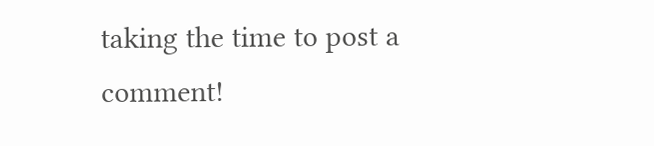taking the time to post a comment!